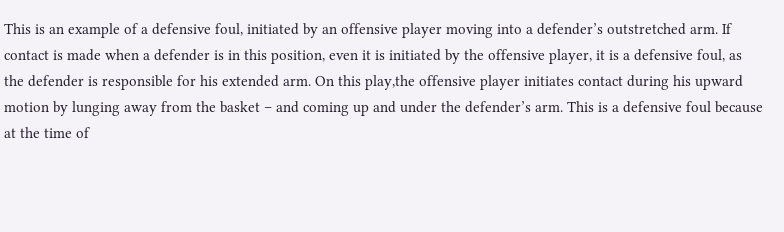This is an example of a defensive foul, initiated by an offensive player moving into a defender’s outstretched arm. If contact is made when a defender is in this position, even it is initiated by the offensive player, it is a defensive foul, as the defender is responsible for his extended arm. On this play,the offensive player initiates contact during his upward motion by lunging away from the basket – and coming up and under the defender’s arm. This is a defensive foul because at the time of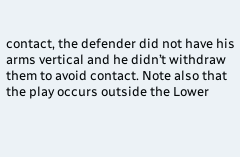contact, the defender did not have his arms vertical and he didn’t withdraw them to avoid contact. Note also that the play occurs outside the Lower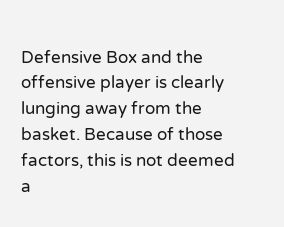Defensive Box and the offensive player is clearly lunging away from the basket. Because of those factors, this is not deemed a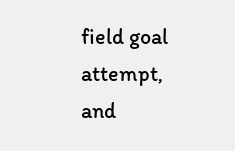field goal attempt, and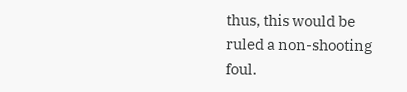thus, this would be ruled a non-shooting foul.